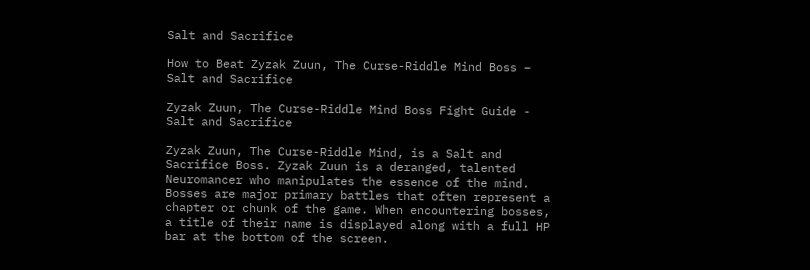Salt and Sacrifice

How to Beat Zyzak Zuun, The Curse-Riddle Mind Boss – Salt and Sacrifice

Zyzak Zuun, The Curse-Riddle Mind Boss Fight Guide - Salt and Sacrifice

Zyzak Zuun, The Curse-Riddle Mind, is a Salt and Sacrifice Boss. Zyzak Zuun is a deranged, talented Neuromancer who manipulates the essence of the mind. Bosses are major primary battles that often represent a chapter or chunk of the game. When encountering bosses, a title of their name is displayed along with a full HP bar at the bottom of the screen.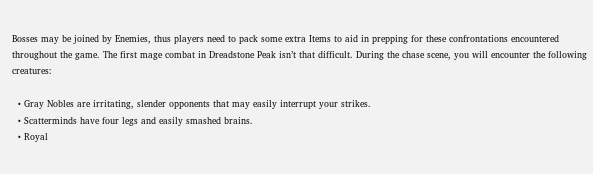Bosses may be joined by Enemies, thus players need to pack some extra Items to aid in prepping for these confrontations encountered throughout the game. The first mage combat in Dreadstone Peak isn’t that difficult. During the chase scene, you will encounter the following creatures:

  • Gray Nobles are irritating, slender opponents that may easily interrupt your strikes.
  • Scatterminds have four legs and easily smashed brains.
  • Royal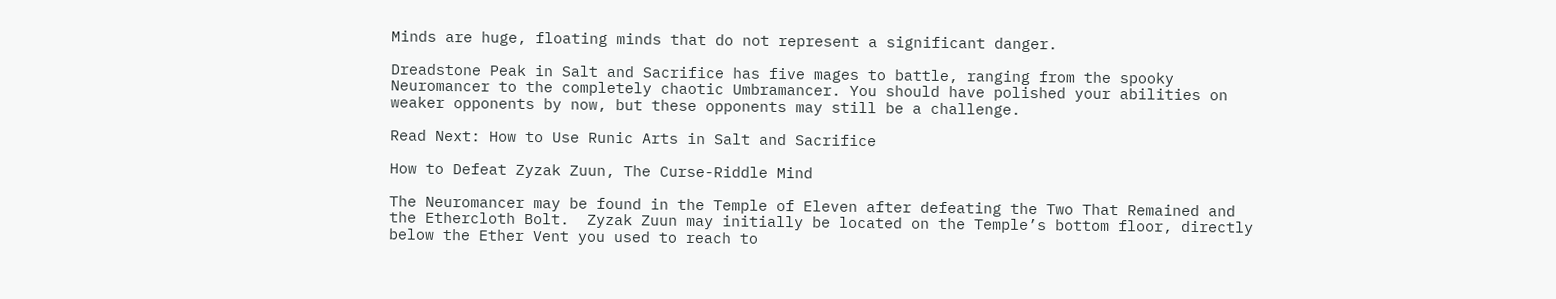Minds are huge, floating minds that do not represent a significant danger.

Dreadstone Peak in Salt and Sacrifice has five mages to battle, ranging from the spooky Neuromancer to the completely chaotic Umbramancer. You should have polished your abilities on weaker opponents by now, but these opponents may still be a challenge.

Read Next: How to Use Runic Arts in Salt and Sacrifice

How to Defeat Zyzak Zuun, The Curse-Riddle Mind

The Neuromancer may be found in the Temple of Eleven after defeating the Two That Remained and the Ethercloth Bolt.  Zyzak Zuun may initially be located on the Temple’s bottom floor, directly below the Ether Vent you used to reach to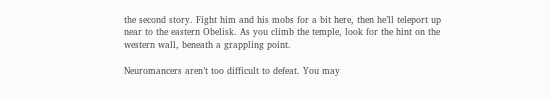the second story. Fight him and his mobs for a bit here, then he’ll teleport up near to the eastern Obelisk. As you climb the temple, look for the hint on the western wall, beneath a grappling point.

Neuromancers aren’t too difficult to defeat. You may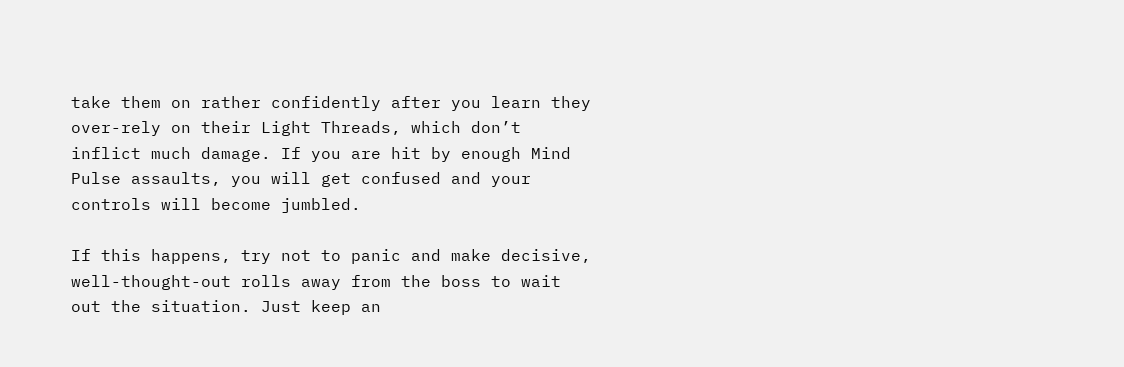take them on rather confidently after you learn they over-rely on their Light Threads, which don’t inflict much damage. If you are hit by enough Mind Pulse assaults, you will get confused and your controls will become jumbled.

If this happens, try not to panic and make decisive, well-thought-out rolls away from the boss to wait out the situation. Just keep an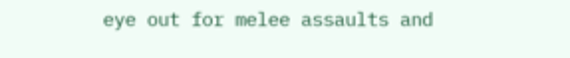eye out for melee assaults and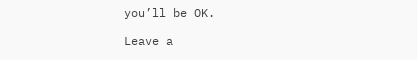you’ll be OK.

Leave a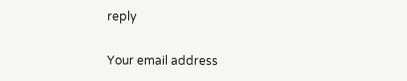reply

Your email address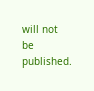will not be published.